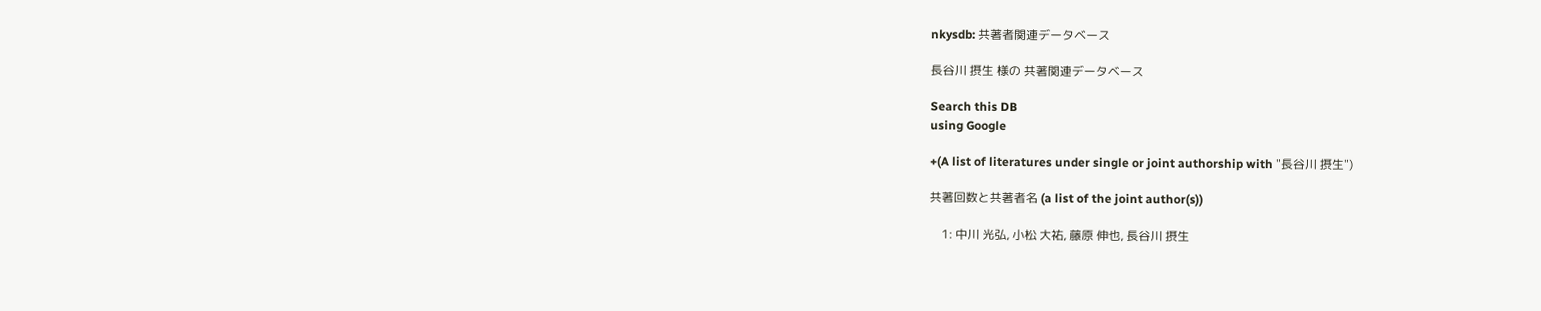nkysdb: 共著者関連データベース

長谷川 摂生 様の 共著関連データベース

Search this DB
using Google

+(A list of literatures under single or joint authorship with "長谷川 摂生")

共著回数と共著者名 (a list of the joint author(s))

    1: 中川 光弘, 小松 大祐, 藤原 伸也, 長谷川 摂生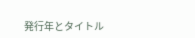発行年とタイトル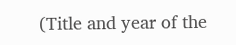(Title and year of the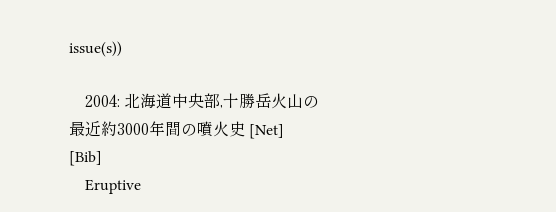issue(s))

    2004: 北海道中央部,十勝岳火山の最近約3000年間の噴火史 [Net] [Bib]
    Eruptive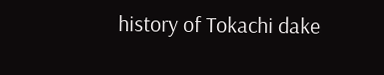history of Tokachi dake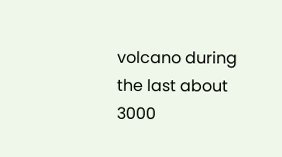volcano during the last about 3000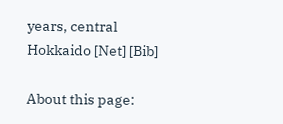years, central Hokkaido [Net] [Bib]

About this page: